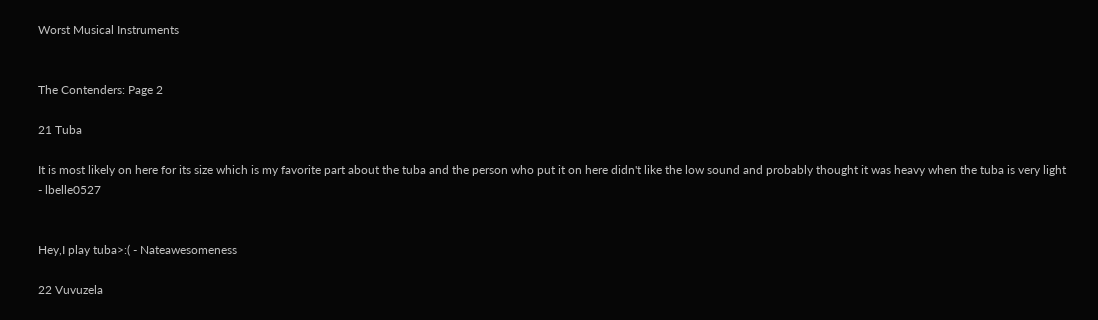Worst Musical Instruments


The Contenders: Page 2

21 Tuba

It is most likely on here for its size which is my favorite part about the tuba and the person who put it on here didn't like the low sound and probably thought it was heavy when the tuba is very light - lbelle0527


Hey,I play tuba>:( - Nateawesomeness

22 Vuvuzela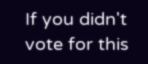If you didn't vote for this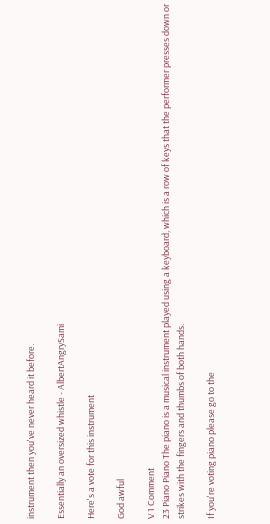instrument then you've never heard it before.

Essentially an oversized whistle - AlbertAngrySami

Here's a vote for this instrument

God awful

V 1 Comment
23 Piano Piano The piano is a musical instrument played using a keyboard, which is a row of keys that the performer presses down or strikes with the fingers and thumbs of both hands.

If you're voting piano please go to the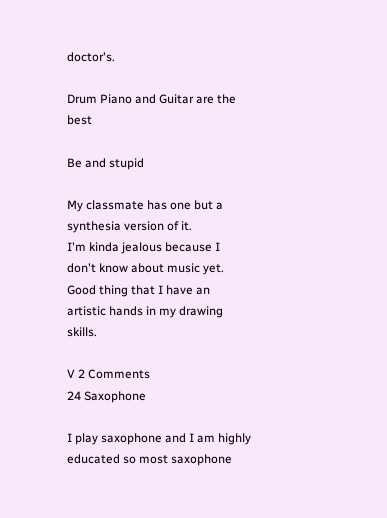doctor's.

Drum Piano and Guitar are the best

Be and stupid

My classmate has one but a synthesia version of it.
I'm kinda jealous because I don't know about music yet.
Good thing that I have an artistic hands in my drawing skills.

V 2 Comments
24 Saxophone

I play saxophone and I am highly educated so most saxophone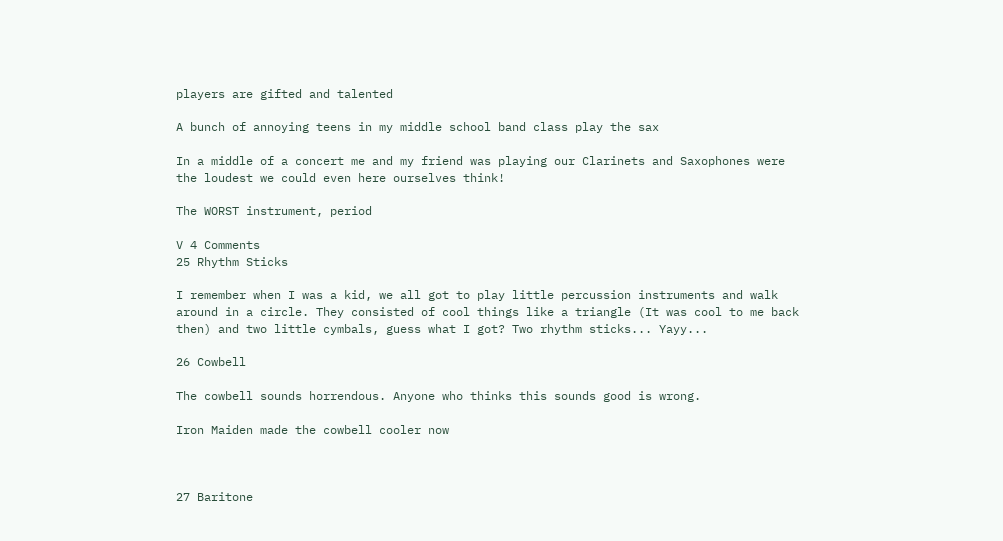players are gifted and talented

A bunch of annoying teens in my middle school band class play the sax

In a middle of a concert me and my friend was playing our Clarinets and Saxophones were the loudest we could even here ourselves think!

The WORST instrument, period

V 4 Comments
25 Rhythm Sticks

I remember when I was a kid, we all got to play little percussion instruments and walk around in a circle. They consisted of cool things like a triangle (It was cool to me back then) and two little cymbals, guess what I got? Two rhythm sticks... Yayy...

26 Cowbell

The cowbell sounds horrendous. Anyone who thinks this sounds good is wrong.

Iron Maiden made the cowbell cooler now



27 Baritone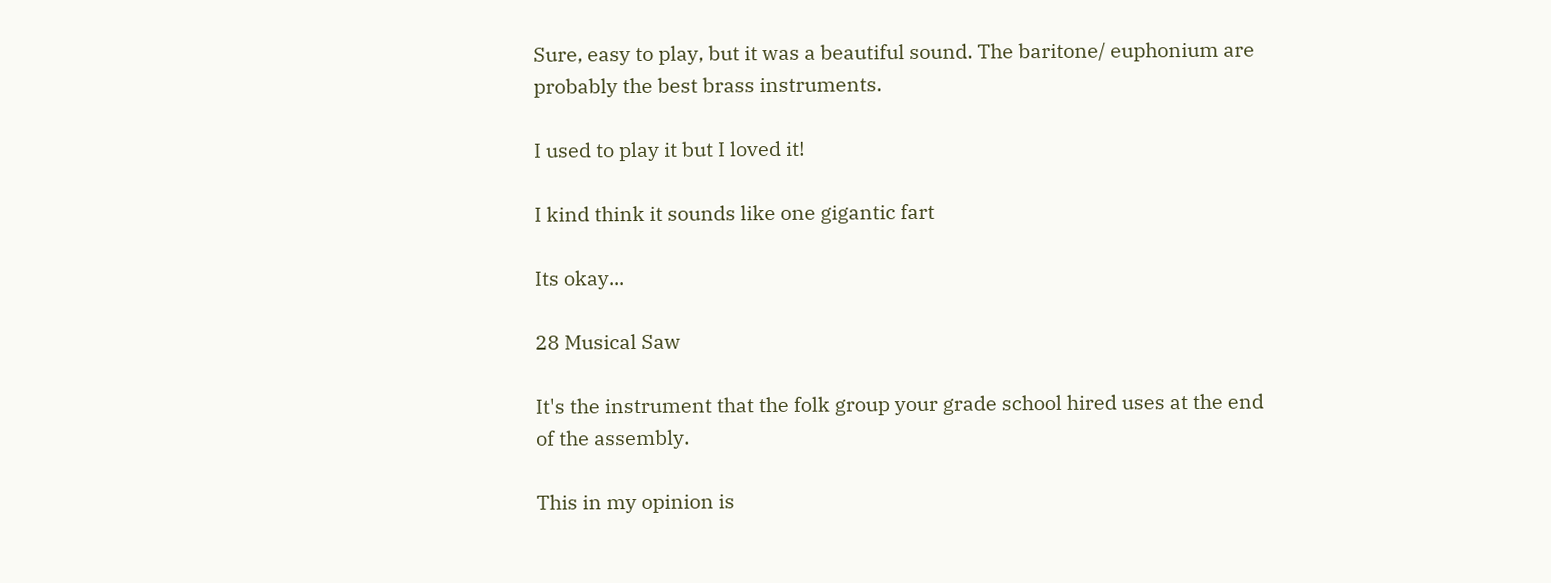Sure, easy to play, but it was a beautiful sound. The baritone/ euphonium are probably the best brass instruments.

I used to play it but I loved it!

I kind think it sounds like one gigantic fart

Its okay...

28 Musical Saw

It's the instrument that the folk group your grade school hired uses at the end of the assembly.

This in my opinion is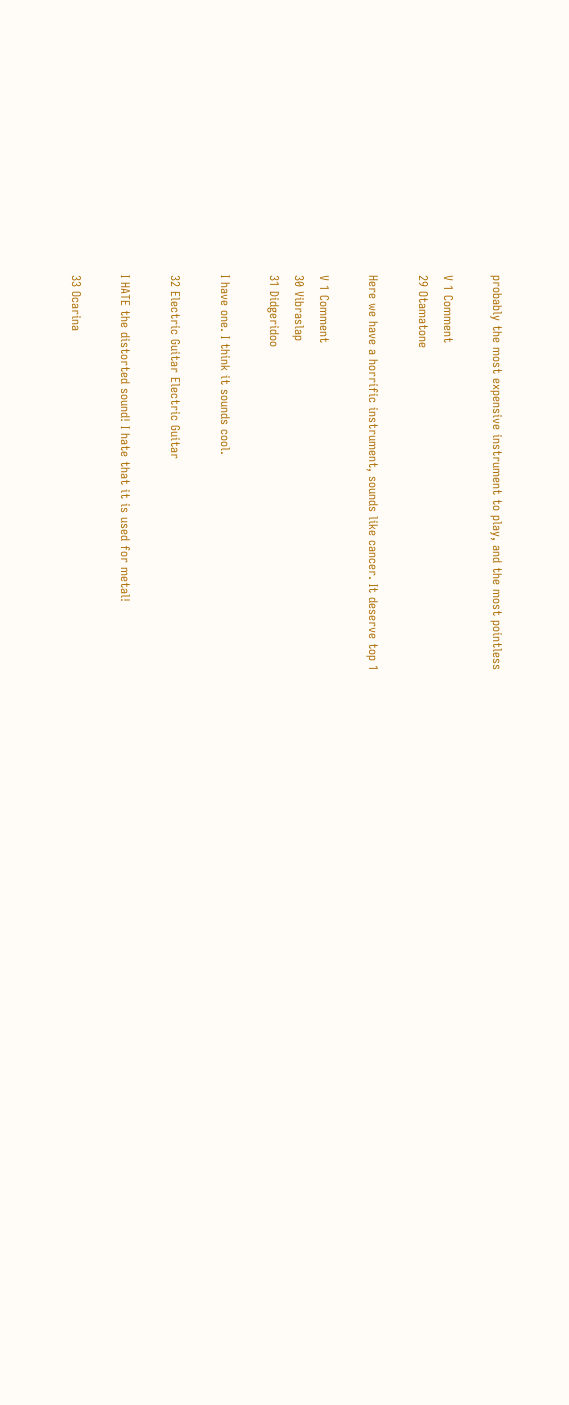probably the most expensive instrument to play, and the most pointless

V 1 Comment
29 Otamatone

Here we have a horrific instrument, sounds like cancer. It deserve top 1

V 1 Comment
30 Vibraslap
31 Didgeridoo

I have one. I think it sounds cool.

32 Electric Guitar Electric Guitar

I HATE the distorted sound! I hate that it is used for metal!

33 Ocarina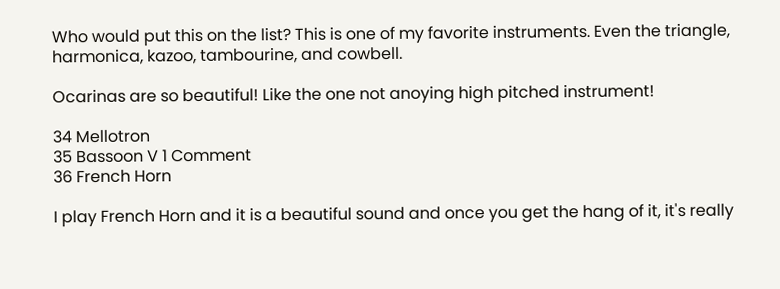Who would put this on the list? This is one of my favorite instruments. Even the triangle, harmonica, kazoo, tambourine, and cowbell.

Ocarinas are so beautiful! Like the one not anoying high pitched instrument!

34 Mellotron
35 Bassoon V 1 Comment
36 French Horn

I play French Horn and it is a beautiful sound and once you get the hang of it, it's really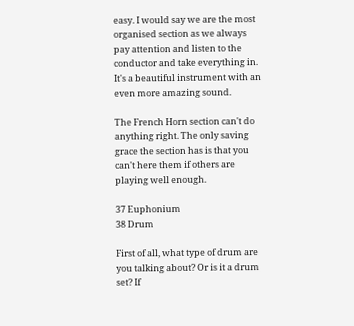easy. I would say we are the most organised section as we always pay attention and listen to the conductor and take everything in. It's a beautiful instrument with an even more amazing sound.

The French Horn section can't do anything right. The only saving grace the section has is that you can't here them if others are playing well enough.

37 Euphonium
38 Drum

First of all, what type of drum are you talking about? Or is it a drum set? If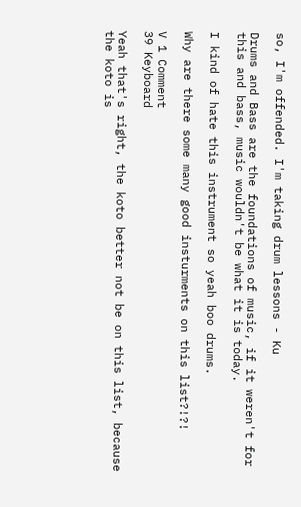so, I'm offended. I'm taking drum lessons - Ku

Drums and Bass are the foundations of music, if it weren't for this and bass, music wouldn't be what it is today.

I kind of hate this instrument so yeah boo drums.

Why are there some many good insturments on this list?!?!

V 1 Comment
39 Keyboard

Yeah that's right, the koto better not be on this list, because the koto is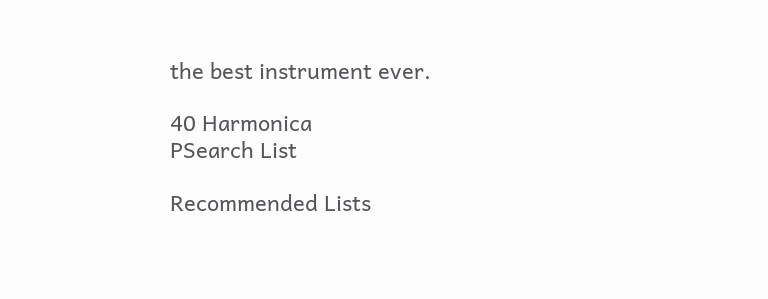the best instrument ever.

40 Harmonica
PSearch List

Recommended Lists